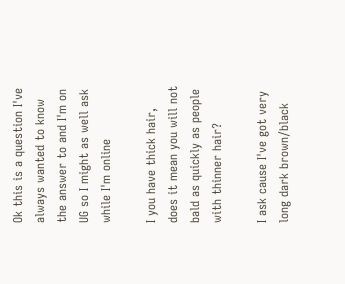Ok this is a question I've always wanted to know the answer to and I'm on UG so I might as well ask while I'm online

I you have thick hair, does it mean you will not bald as quickly as people with thinner hair?

I ask cause I've got very long dark brown/black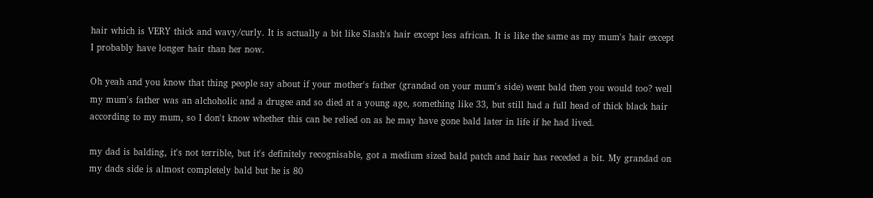hair which is VERY thick and wavy/curly. It is actually a bit like Slash's hair except less african. It is like the same as my mum's hair except I probably have longer hair than her now.

Oh yeah and you know that thing people say about if your mother's father (grandad on your mum's side) went bald then you would too? well my mum's father was an alchoholic and a drugee and so died at a young age, something like 33, but still had a full head of thick black hair according to my mum, so I don't know whether this can be relied on as he may have gone bald later in life if he had lived.

my dad is balding, it's not terrible, but it's definitely recognisable, got a medium sized bald patch and hair has receded a bit. My grandad on my dads side is almost completely bald but he is 80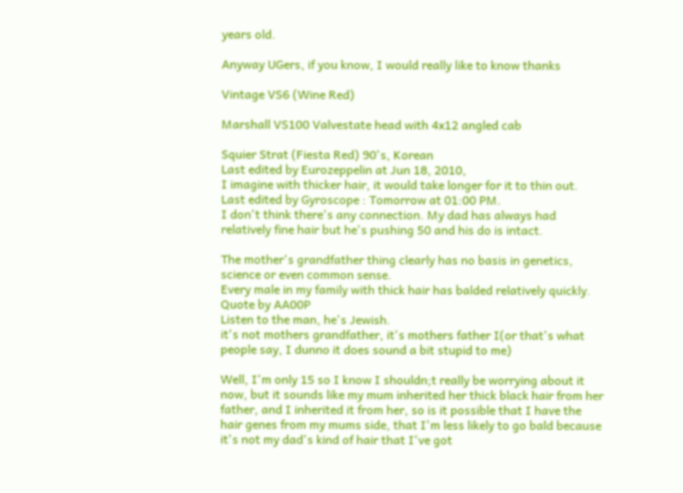years old.

Anyway UGers, if you know, I would really like to know thanks

Vintage VS6 (Wine Red)

Marshall VS100 Valvestate head with 4x12 angled cab

Squier Strat (Fiesta Red) 90's, Korean
Last edited by Eurozeppelin at Jun 18, 2010,
I imagine with thicker hair, it would take longer for it to thin out.
Last edited by Gyroscope : Tomorrow at 01:00 PM.
I don't think there's any connection. My dad has always had relatively fine hair but he's pushing 50 and his do is intact.

The mother's grandfather thing clearly has no basis in genetics, science or even common sense.
Every male in my family with thick hair has balded relatively quickly.
Quote by AA00P
Listen to the man, he's Jewish.
it's not mothers grandfather, it's mothers father I(or that's what people say, I dunno it does sound a bit stupid to me)

Well, I'm only 15 so I know I shouldn;t really be worrying about it now, but it sounds like my mum inherited her thick black hair from her father, and I inherited it from her, so is it possible that I have the hair genes from my mums side, that I'm less likely to go bald because it's not my dad's kind of hair that I've got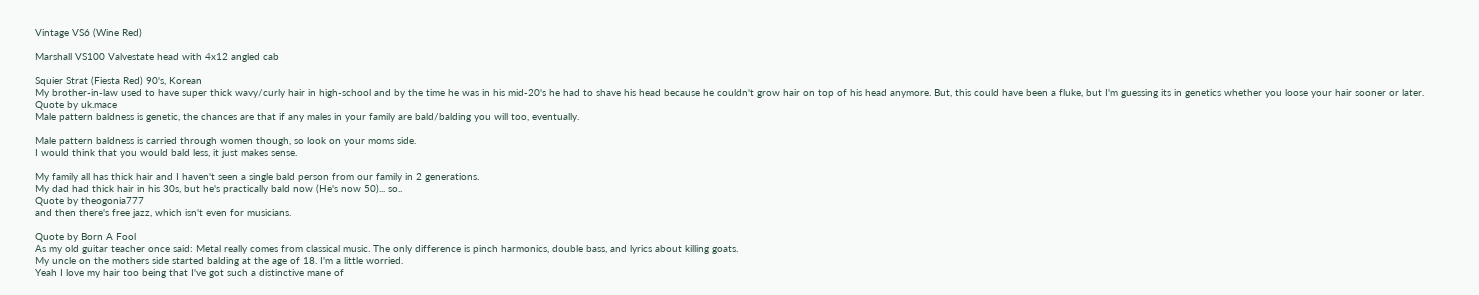Vintage VS6 (Wine Red)

Marshall VS100 Valvestate head with 4x12 angled cab

Squier Strat (Fiesta Red) 90's, Korean
My brother-in-law used to have super thick wavy/curly hair in high-school and by the time he was in his mid-20's he had to shave his head because he couldn't grow hair on top of his head anymore. But, this could have been a fluke, but I'm guessing its in genetics whether you loose your hair sooner or later.
Quote by uk.mace
Male pattern baldness is genetic, the chances are that if any males in your family are bald/balding you will too, eventually.

Male pattern baldness is carried through women though, so look on your moms side.
I would think that you would bald less, it just makes sense.

My family all has thick hair and I haven't seen a single bald person from our family in 2 generations.
My dad had thick hair in his 30s, but he's practically bald now (He's now 50)... so..
Quote by theogonia777
and then there's free jazz, which isn't even for musicians.

Quote by Born A Fool
As my old guitar teacher once said: Metal really comes from classical music. The only difference is pinch harmonics, double bass, and lyrics about killing goats.
My uncle on the mothers side started balding at the age of 18. I'm a little worried.
Yeah I love my hair too being that I've got such a distinctive mane of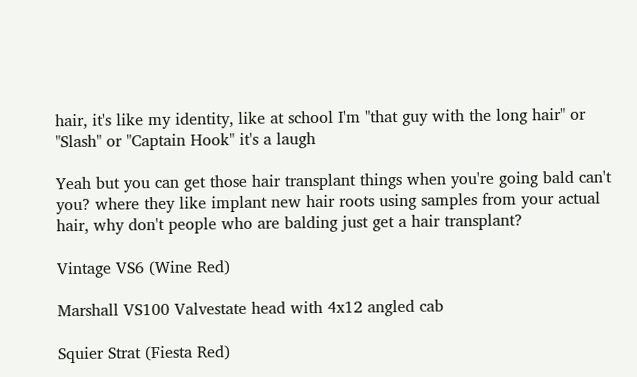hair, it's like my identity, like at school I'm "that guy with the long hair" or "Slash" or "Captain Hook" it's a laugh

Yeah but you can get those hair transplant things when you're going bald can't you? where they like implant new hair roots using samples from your actual hair, why don't people who are balding just get a hair transplant?

Vintage VS6 (Wine Red)

Marshall VS100 Valvestate head with 4x12 angled cab

Squier Strat (Fiesta Red)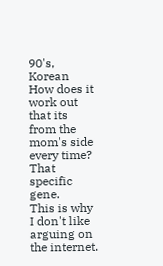90's, Korean
How does it work out that its from the mom's side every time? That specific gene.
This is why I don't like arguing on the internet.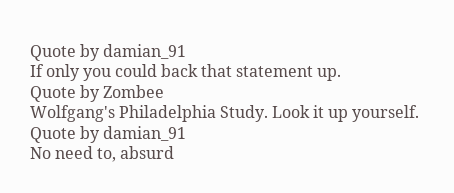Quote by damian_91
If only you could back that statement up.
Quote by Zombee
Wolfgang's Philadelphia Study. Look it up yourself.
Quote by damian_91
No need to, absurd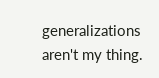generalizations aren't my thing.